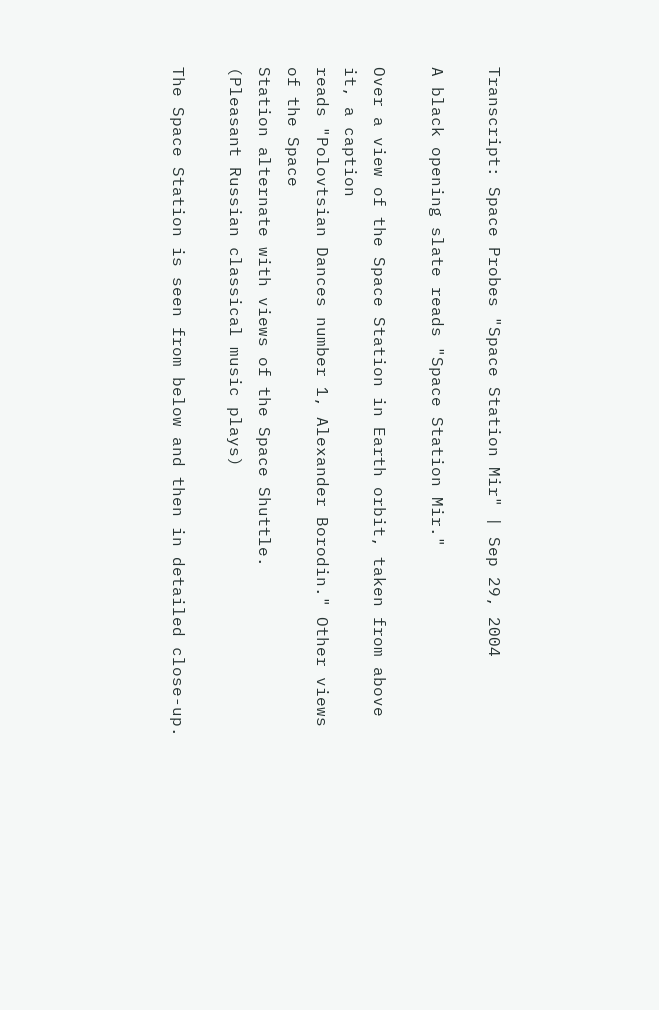Transcript: Space Probes "Space Station Mir" | Sep 29, 2004

A black opening slate reads "Space Station Mir."

Over a view of the Space Station in Earth orbit, taken from above it, a caption
reads "Polovtsian Dances number 1, Alexander Borodin." Other views of the Space
Station alternate with views of the Space Shuttle.
(Pleasant Russian classical music plays)

The Space Station is seen from below and then in detailed close-up.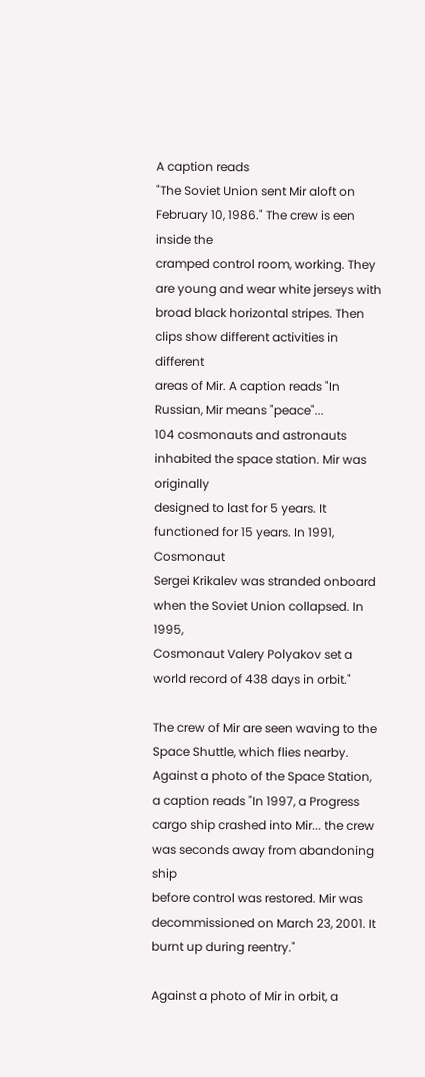A caption reads
"The Soviet Union sent Mir aloft on February 10, 1986." The crew is een inside the
cramped control room, working. They are young and wear white jerseys with
broad black horizontal stripes. Then clips show different activities in different
areas of Mir. A caption reads "In Russian, Mir means "peace"...
104 cosmonauts and astronauts inhabited the space station. Mir was originally
designed to last for 5 years. It functioned for 15 years. In 1991, Cosmonaut
Sergei Krikalev was stranded onboard when the Soviet Union collapsed. In 1995,
Cosmonaut Valery Polyakov set a world record of 438 days in orbit."

The crew of Mir are seen waving to the Space Shuttle, which flies nearby.
Against a photo of the Space Station, a caption reads "In 1997, a Progress
cargo ship crashed into Mir... the crew was seconds away from abandoning ship
before control was restored. Mir was decommissioned on March 23, 2001. It
burnt up during reentry."

Against a photo of Mir in orbit, a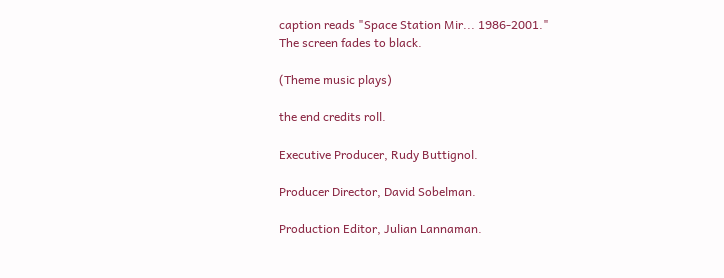caption reads "Space Station Mir... 1986-2001."
The screen fades to black.

(Theme music plays)

the end credits roll.

Executive Producer, Rudy Buttignol.

Producer Director, David Sobelman.

Production Editor, Julian Lannaman.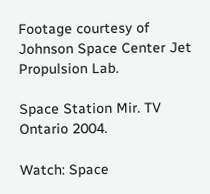Footage courtesy of Johnson Space Center Jet Propulsion Lab.

Space Station Mir. TV Ontario 2004.

Watch: Space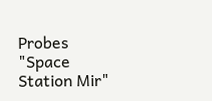Probes "Space Station Mir"